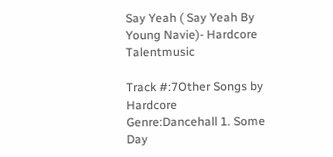Say Yeah ( Say Yeah By Young Navie)- Hardcore Talentmusic

Track #:7Other Songs by Hardcore
Genre:Dancehall 1. Some Day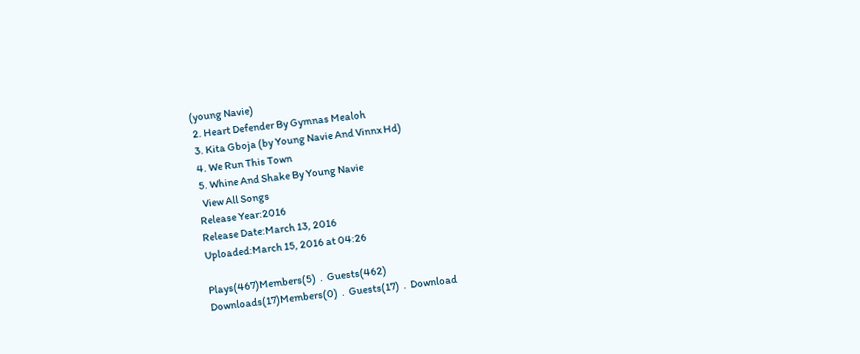(young Navie)
 2. Heart Defender By Gymnas Mealoh
 3. Kita Gboja (by Young Navie And Vinnx Hd)
 4. We Run This Town
 5. Whine And Shake By Young Navie
  View All Songs
Release Year:2016
Release Date:March 13, 2016
Uploaded:March 15, 2016 at 04:26

Plays(467)Members(5)  .  Guests(462)
Downloads(17)Members(0)  .  Guests(17)  .  Download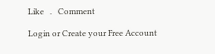Like   .   Comment

Login or Create your Free Account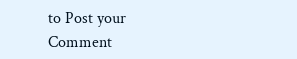to Post your Comment